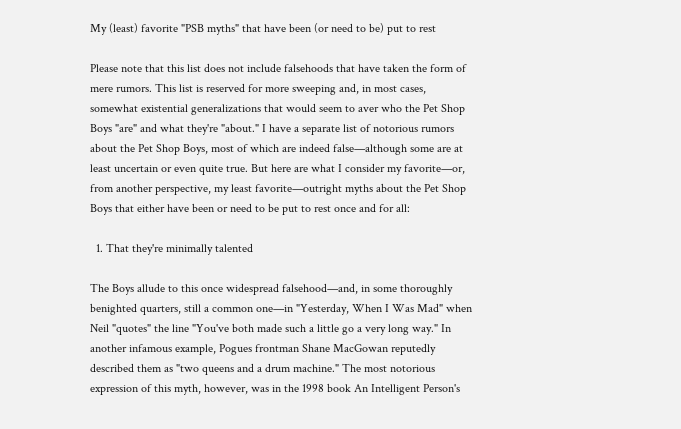My (least) favorite "PSB myths" that have been (or need to be) put to rest

Please note that this list does not include falsehoods that have taken the form of mere rumors. This list is reserved for more sweeping and, in most cases, somewhat existential generalizations that would seem to aver who the Pet Shop Boys "are" and what they're "about." I have a separate list of notorious rumors about the Pet Shop Boys, most of which are indeed false—although some are at least uncertain or even quite true. But here are what I consider my favorite—or, from another perspective, my least favorite—outright myths about the Pet Shop Boys that either have been or need to be put to rest once and for all:

  1. That they're minimally talented

The Boys allude to this once widespread falsehood—and, in some thoroughly benighted quarters, still a common one—in "Yesterday, When I Was Mad" when Neil "quotes" the line "You've both made such a little go a very long way." In another infamous example, Pogues frontman Shane MacGowan reputedly described them as "two queens and a drum machine." The most notorious expression of this myth, however, was in the 1998 book An Intelligent Person's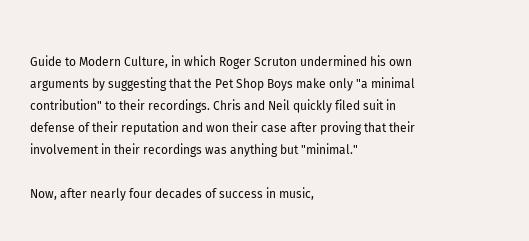Guide to Modern Culture, in which Roger Scruton undermined his own arguments by suggesting that the Pet Shop Boys make only "a minimal contribution" to their recordings. Chris and Neil quickly filed suit in defense of their reputation and won their case after proving that their involvement in their recordings was anything but "minimal."

Now, after nearly four decades of success in music,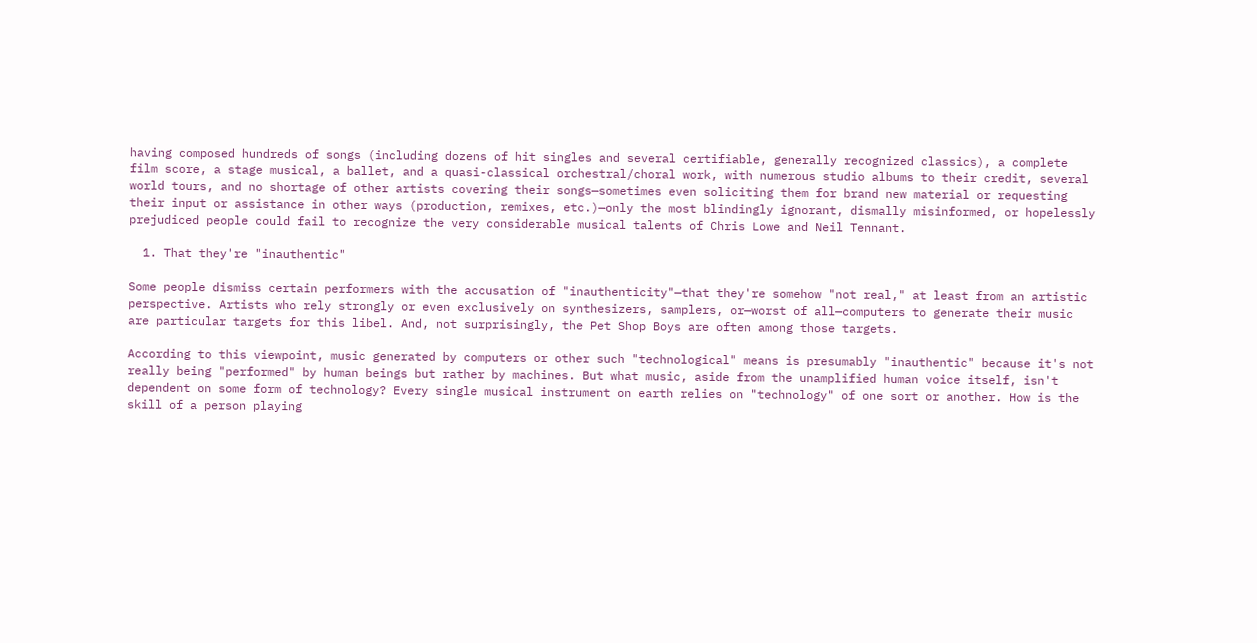having composed hundreds of songs (including dozens of hit singles and several certifiable, generally recognized classics), a complete film score, a stage musical, a ballet, and a quasi-classical orchestral/choral work, with numerous studio albums to their credit, several world tours, and no shortage of other artists covering their songs—sometimes even soliciting them for brand new material or requesting their input or assistance in other ways (production, remixes, etc.)—only the most blindingly ignorant, dismally misinformed, or hopelessly prejudiced people could fail to recognize the very considerable musical talents of Chris Lowe and Neil Tennant.

  1. That they're "inauthentic"

Some people dismiss certain performers with the accusation of "inauthenticity"—that they're somehow "not real," at least from an artistic perspective. Artists who rely strongly or even exclusively on synthesizers, samplers, or—worst of all—computers to generate their music are particular targets for this libel. And, not surprisingly, the Pet Shop Boys are often among those targets.

According to this viewpoint, music generated by computers or other such "technological" means is presumably "inauthentic" because it's not really being "performed" by human beings but rather by machines. But what music, aside from the unamplified human voice itself, isn't dependent on some form of technology? Every single musical instrument on earth relies on "technology" of one sort or another. How is the skill of a person playing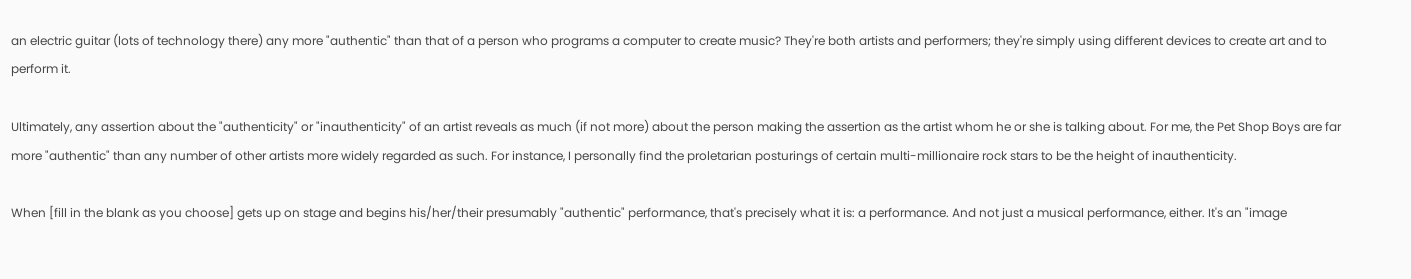an electric guitar (lots of technology there) any more "authentic" than that of a person who programs a computer to create music? They're both artists and performers; they're simply using different devices to create art and to perform it.

Ultimately, any assertion about the "authenticity" or "inauthenticity" of an artist reveals as much (if not more) about the person making the assertion as the artist whom he or she is talking about. For me, the Pet Shop Boys are far more "authentic" than any number of other artists more widely regarded as such. For instance, I personally find the proletarian posturings of certain multi-millionaire rock stars to be the height of inauthenticity.

When [fill in the blank as you choose] gets up on stage and begins his/her/their presumably "authentic" performance, that's precisely what it is: a performance. And not just a musical performance, either. It's an "image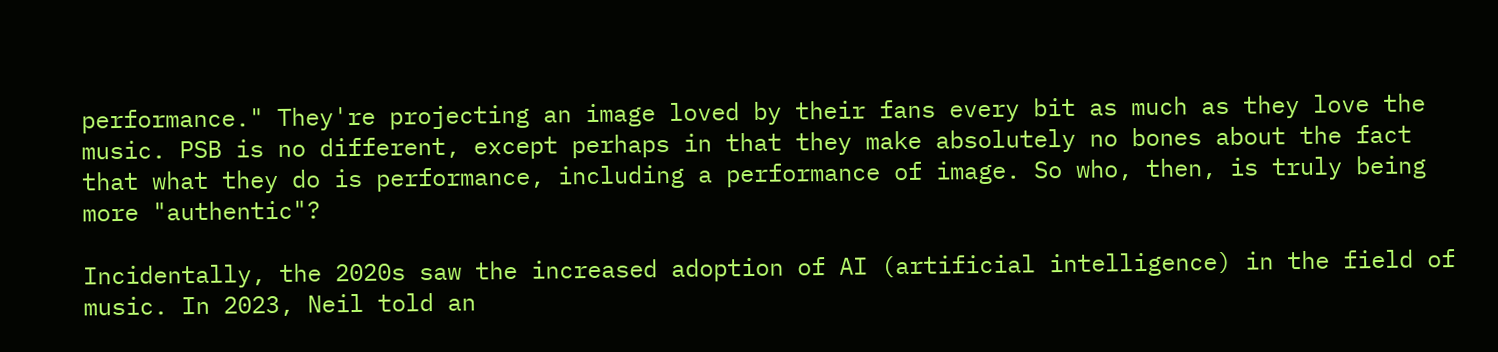performance." They're projecting an image loved by their fans every bit as much as they love the music. PSB is no different, except perhaps in that they make absolutely no bones about the fact that what they do is performance, including a performance of image. So who, then, is truly being more "authentic"?

Incidentally, the 2020s saw the increased adoption of AI (artificial intelligence) in the field of music. In 2023, Neil told an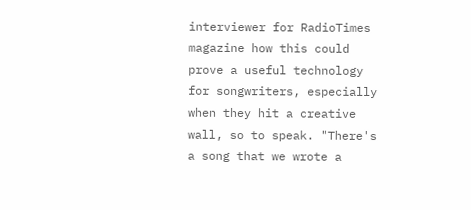interviewer for RadioTimes magazine how this could prove a useful technology for songwriters, especially when they hit a creative wall, so to speak. "There's a song that we wrote a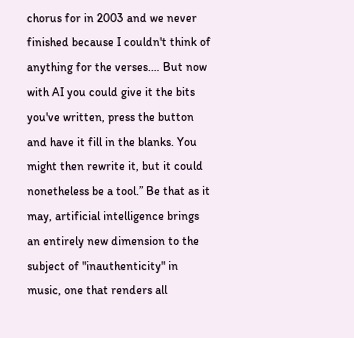chorus for in 2003 and we never finished because I couldn't think of anything for the verses.… But now with AI you could give it the bits you've written, press the button and have it fill in the blanks. You might then rewrite it, but it could nonetheless be a tool.” Be that as it may, artificial intelligence brings an entirely new dimension to the subject of "inauthenticity" in music, one that renders all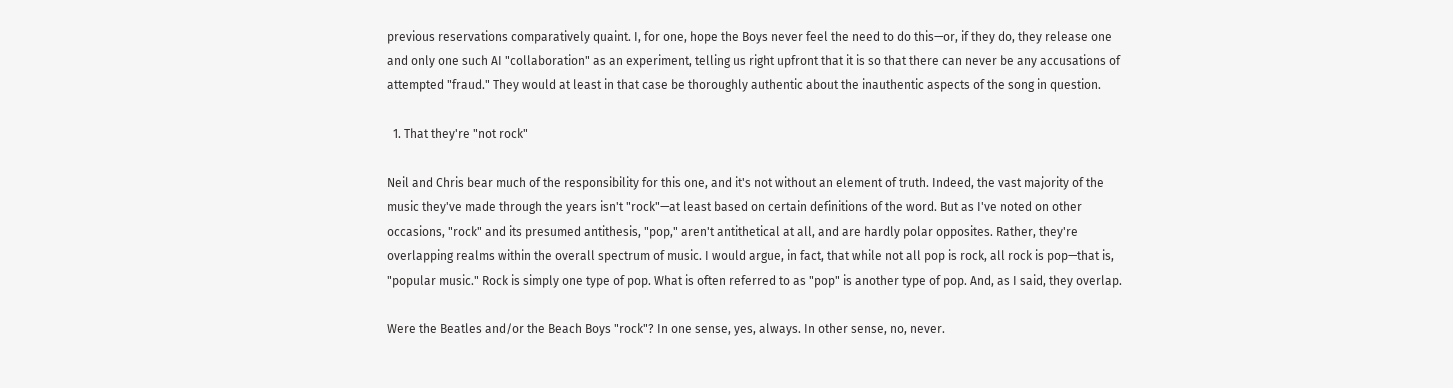previous reservations comparatively quaint. I, for one, hope the Boys never feel the need to do this—or, if they do, they release one and only one such AI "collaboration" as an experiment, telling us right upfront that it is so that there can never be any accusations of attempted "fraud." They would at least in that case be thoroughly authentic about the inauthentic aspects of the song in question.

  1. That they're "not rock"

Neil and Chris bear much of the responsibility for this one, and it's not without an element of truth. Indeed, the vast majority of the music they've made through the years isn't "rock"—at least based on certain definitions of the word. But as I've noted on other occasions, "rock" and its presumed antithesis, "pop," aren't antithetical at all, and are hardly polar opposites. Rather, they're overlapping realms within the overall spectrum of music. I would argue, in fact, that while not all pop is rock, all rock is pop—that is, "popular music." Rock is simply one type of pop. What is often referred to as "pop" is another type of pop. And, as I said, they overlap.

Were the Beatles and/or the Beach Boys "rock"? In one sense, yes, always. In other sense, no, never.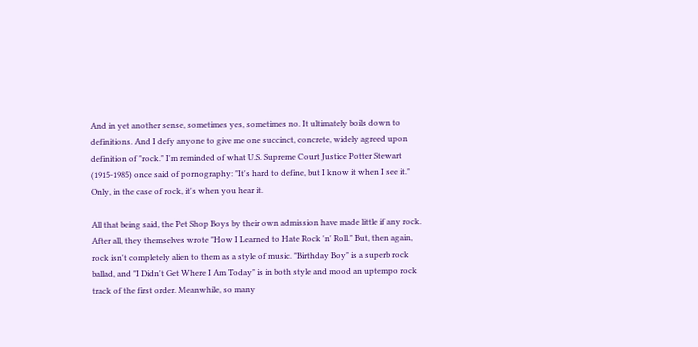And in yet another sense, sometimes yes, sometimes no. It ultimately boils down to definitions. And I defy anyone to give me one succinct, concrete, widely agreed upon definition of "rock." I'm reminded of what U.S. Supreme Court Justice Potter Stewart (1915-1985) once said of pornography: "It's hard to define, but I know it when I see it." Only, in the case of rock, it's when you hear it.

All that being said, the Pet Shop Boys by their own admission have made little if any rock. After all, they themselves wrote "How I Learned to Hate Rock 'n' Roll." But, then again, rock isn't completely alien to them as a style of music. "Birthday Boy" is a superb rock ballad, and "I Didn't Get Where I Am Today" is in both style and mood an uptempo rock track of the first order. Meanwhile, so many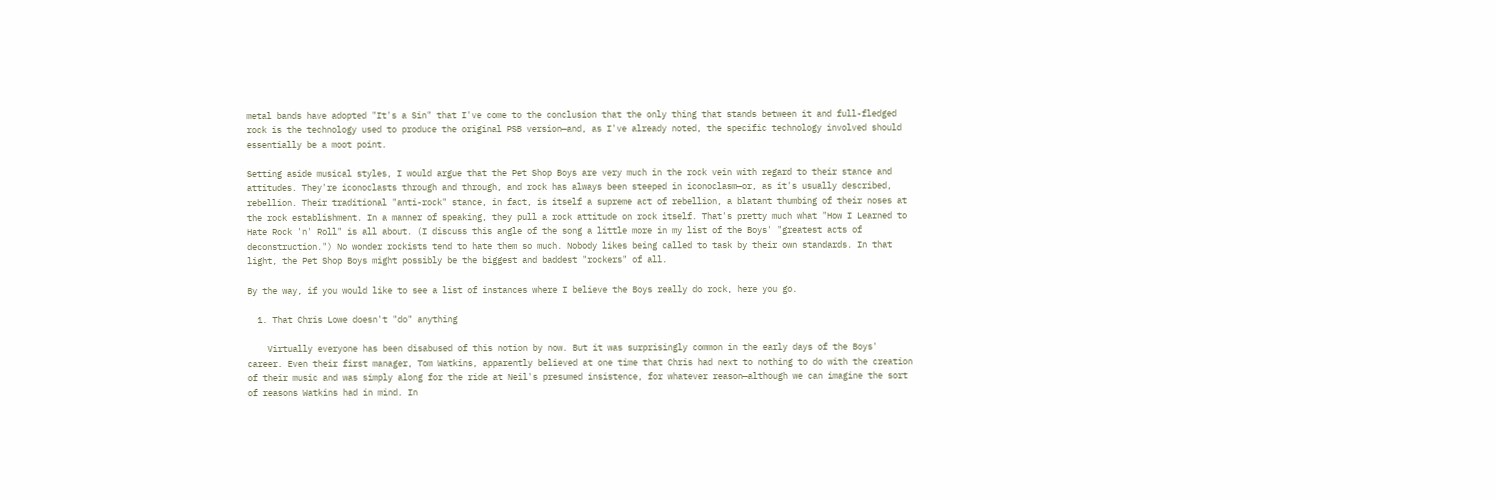metal bands have adopted "It's a Sin" that I've come to the conclusion that the only thing that stands between it and full-fledged rock is the technology used to produce the original PSB version—and, as I've already noted, the specific technology involved should essentially be a moot point.

Setting aside musical styles, I would argue that the Pet Shop Boys are very much in the rock vein with regard to their stance and attitudes. They're iconoclasts through and through, and rock has always been steeped in iconoclasm—or, as it's usually described, rebellion. Their traditional "anti-rock" stance, in fact, is itself a supreme act of rebellion, a blatant thumbing of their noses at the rock establishment. In a manner of speaking, they pull a rock attitude on rock itself. That's pretty much what "How I Learned to Hate Rock 'n' Roll" is all about. (I discuss this angle of the song a little more in my list of the Boys' "greatest acts of deconstruction.") No wonder rockists tend to hate them so much. Nobody likes being called to task by their own standards. In that light, the Pet Shop Boys might possibly be the biggest and baddest "rockers" of all.

By the way, if you would like to see a list of instances where I believe the Boys really do rock, here you go.

  1. That Chris Lowe doesn't "do" anything

    Virtually everyone has been disabused of this notion by now. But it was surprisingly common in the early days of the Boys' career. Even their first manager, Tom Watkins, apparently believed at one time that Chris had next to nothing to do with the creation of their music and was simply along for the ride at Neil's presumed insistence, for whatever reason—although we can imagine the sort of reasons Watkins had in mind. In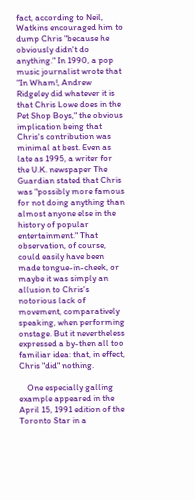fact, according to Neil, Watkins encouraged him to dump Chris "because he obviously didn't do anything." In 1990, a pop music journalist wrote that "In Wham!, Andrew Ridgeley did whatever it is that Chris Lowe does in the Pet Shop Boys," the obvious implication being that Chris's contribution was minimal at best. Even as late as 1995, a writer for the U.K. newspaper The Guardian stated that Chris was "possibly more famous for not doing anything than almost anyone else in the history of popular entertainment." That observation, of course, could easily have been made tongue-in-cheek, or maybe it was simply an allusion to Chris's notorious lack of movement, comparatively speaking, when performing onstage. But it nevertheless expressed a by-then all too familiar idea: that, in effect, Chris "did" nothing.

    One especially galling example appeared in the April 15, 1991 edition of the Toronto Star in a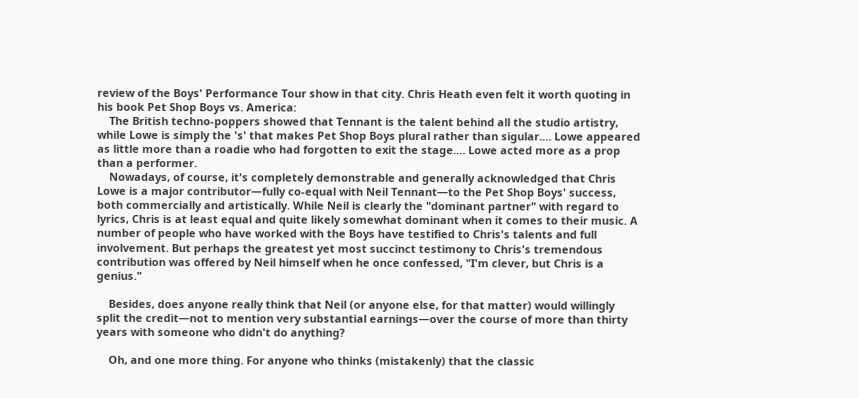review of the Boys' Performance Tour show in that city. Chris Heath even felt it worth quoting in his book Pet Shop Boys vs. America:
    The British techno-poppers showed that Tennant is the talent behind all the studio artistry, while Lowe is simply the 's' that makes Pet Shop Boys plural rather than sigular.… Lowe appeared as little more than a roadie who had forgotten to exit the stage.… Lowe acted more as a prop than a performer.
    Nowadays, of course, it's completely demonstrable and generally acknowledged that Chris Lowe is a major contributor—fully co-equal with Neil Tennant—to the Pet Shop Boys' success, both commercially and artistically. While Neil is clearly the "dominant partner" with regard to lyrics, Chris is at least equal and quite likely somewhat dominant when it comes to their music. A number of people who have worked with the Boys have testified to Chris's talents and full involvement. But perhaps the greatest yet most succinct testimony to Chris's tremendous contribution was offered by Neil himself when he once confessed, "I'm clever, but Chris is a genius."

    Besides, does anyone really think that Neil (or anyone else, for that matter) would willingly split the credit—not to mention very substantial earnings—over the course of more than thirty years with someone who didn't do anything?

    Oh, and one more thing. For anyone who thinks (mistakenly) that the classic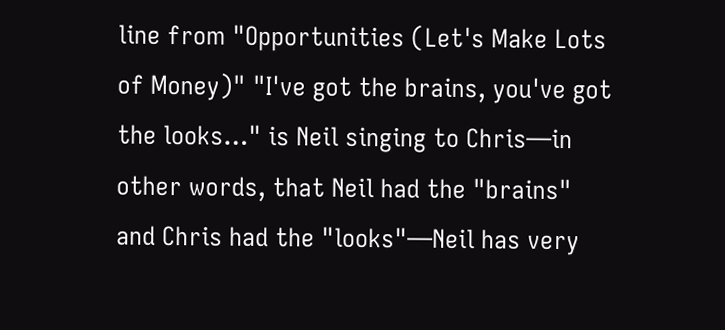line from "Opportunities (Let's Make Lots of Money)" "I've got the brains, you've got the looks…" is Neil singing to Chris—in other words, that Neil had the "brains" and Chris had the "looks"—Neil has very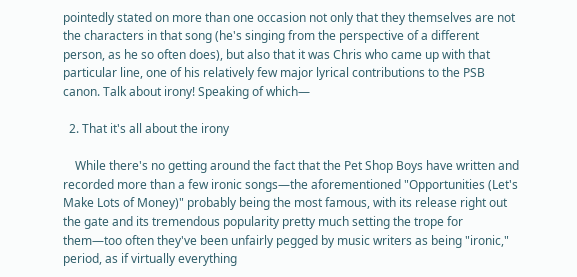pointedly stated on more than one occasion not only that they themselves are not the characters in that song (he's singing from the perspective of a different person, as he so often does), but also that it was Chris who came up with that particular line, one of his relatively few major lyrical contributions to the PSB canon. Talk about irony! Speaking of which—

  2. That it's all about the irony

    While there's no getting around the fact that the Pet Shop Boys have written and recorded more than a few ironic songs—the aforementioned "Opportunities (Let's Make Lots of Money)" probably being the most famous, with its release right out the gate and its tremendous popularity pretty much setting the trope for them—too often they've been unfairly pegged by music writers as being "ironic," period, as if virtually everything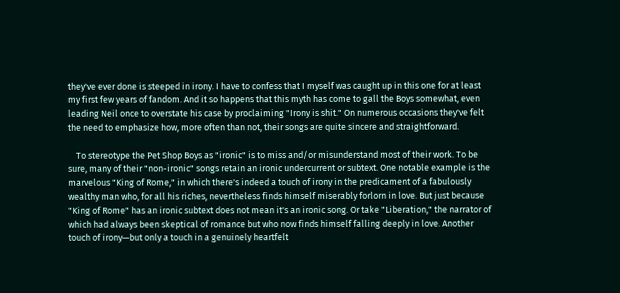they've ever done is steeped in irony. I have to confess that I myself was caught up in this one for at least my first few years of fandom. And it so happens that this myth has come to gall the Boys somewhat, even leading Neil once to overstate his case by proclaiming "Irony is shit." On numerous occasions they've felt the need to emphasize how, more often than not, their songs are quite sincere and straightforward.

    To stereotype the Pet Shop Boys as "ironic" is to miss and/or misunderstand most of their work. To be sure, many of their "non-ironic" songs retain an ironic undercurrent or subtext. One notable example is the marvelous "King of Rome," in which there's indeed a touch of irony in the predicament of a fabulously wealthy man who, for all his riches, nevertheless finds himself miserably forlorn in love. But just because "King of Rome" has an ironic subtext does not mean it's an ironic song. Or take "Liberation," the narrator of which had always been skeptical of romance but who now finds himself falling deeply in love. Another touch of irony—but only a touch in a genuinely heartfelt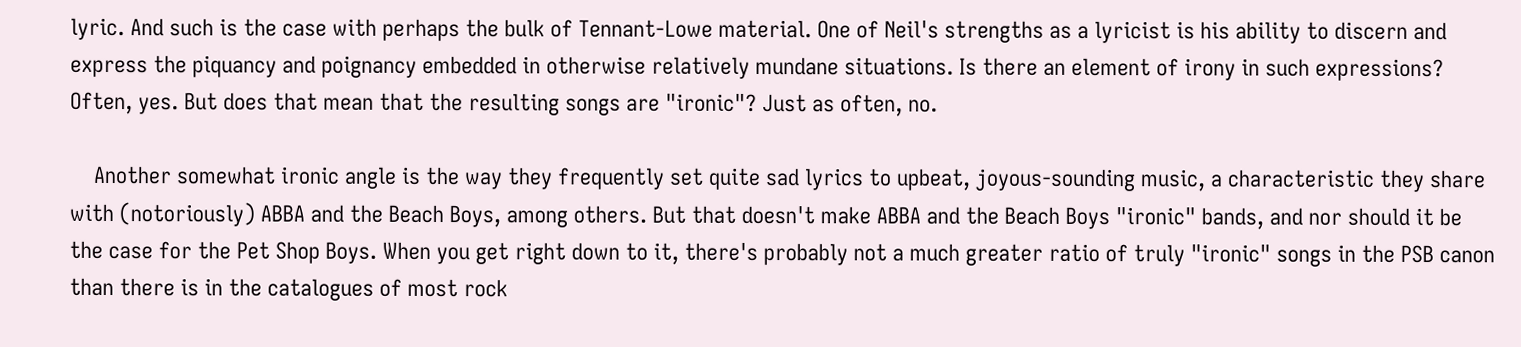lyric. And such is the case with perhaps the bulk of Tennant-Lowe material. One of Neil's strengths as a lyricist is his ability to discern and express the piquancy and poignancy embedded in otherwise relatively mundane situations. Is there an element of irony in such expressions? Often, yes. But does that mean that the resulting songs are "ironic"? Just as often, no.

    Another somewhat ironic angle is the way they frequently set quite sad lyrics to upbeat, joyous-sounding music, a characteristic they share with (notoriously) ABBA and the Beach Boys, among others. But that doesn't make ABBA and the Beach Boys "ironic" bands, and nor should it be the case for the Pet Shop Boys. When you get right down to it, there's probably not a much greater ratio of truly "ironic" songs in the PSB canon than there is in the catalogues of most rock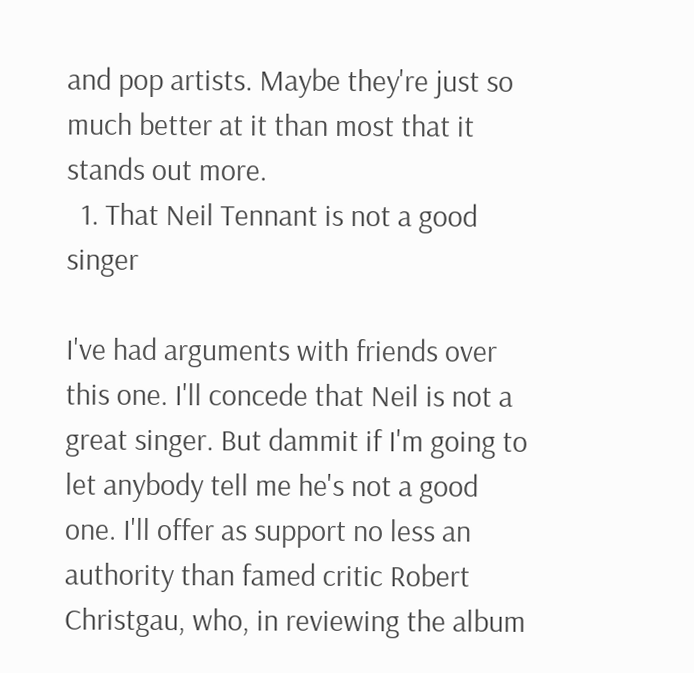and pop artists. Maybe they're just so much better at it than most that it stands out more.
  1. That Neil Tennant is not a good singer

I've had arguments with friends over this one. I'll concede that Neil is not a great singer. But dammit if I'm going to let anybody tell me he's not a good one. I'll offer as support no less an authority than famed critic Robert Christgau, who, in reviewing the album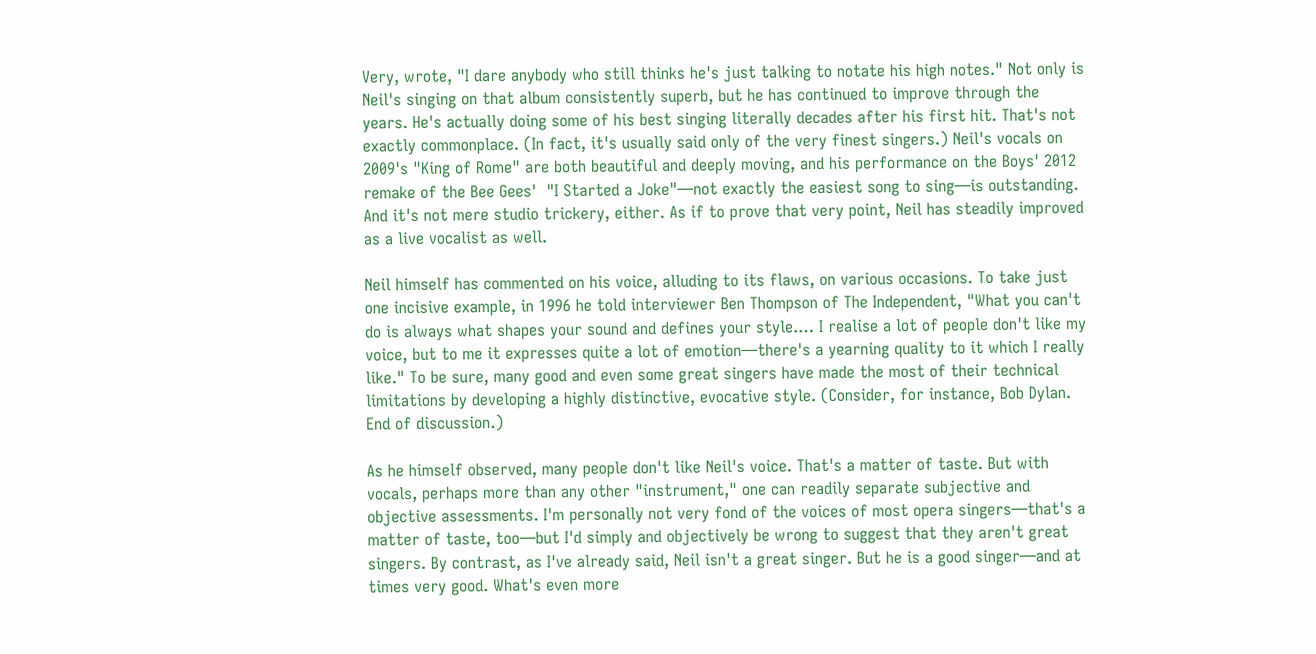Very, wrote, "I dare anybody who still thinks he's just talking to notate his high notes." Not only is Neil's singing on that album consistently superb, but he has continued to improve through the years. He's actually doing some of his best singing literally decades after his first hit. That's not exactly commonplace. (In fact, it's usually said only of the very finest singers.) Neil's vocals on 2009's "King of Rome" are both beautiful and deeply moving, and his performance on the Boys' 2012 remake of the Bee Gees'  "I Started a Joke"—not exactly the easiest song to sing—is outstanding. And it's not mere studio trickery, either. As if to prove that very point, Neil has steadily improved as a live vocalist as well.

Neil himself has commented on his voice, alluding to its flaws, on various occasions. To take just one incisive example, in 1996 he told interviewer Ben Thompson of The Independent, "What you can't do is always what shapes your sound and defines your style.… I realise a lot of people don't like my voice, but to me it expresses quite a lot of emotion—there's a yearning quality to it which I really like." To be sure, many good and even some great singers have made the most of their technical limitations by developing a highly distinctive, evocative style. (Consider, for instance, Bob Dylan. End of discussion.)

As he himself observed, many people don't like Neil's voice. That's a matter of taste. But with vocals, perhaps more than any other "instrument," one can readily separate subjective and objective assessments. I'm personally not very fond of the voices of most opera singers—that's a matter of taste, too—but I'd simply and objectively be wrong to suggest that they aren't great singers. By contrast, as I've already said, Neil isn't a great singer. But he is a good singer—and at times very good. What's even more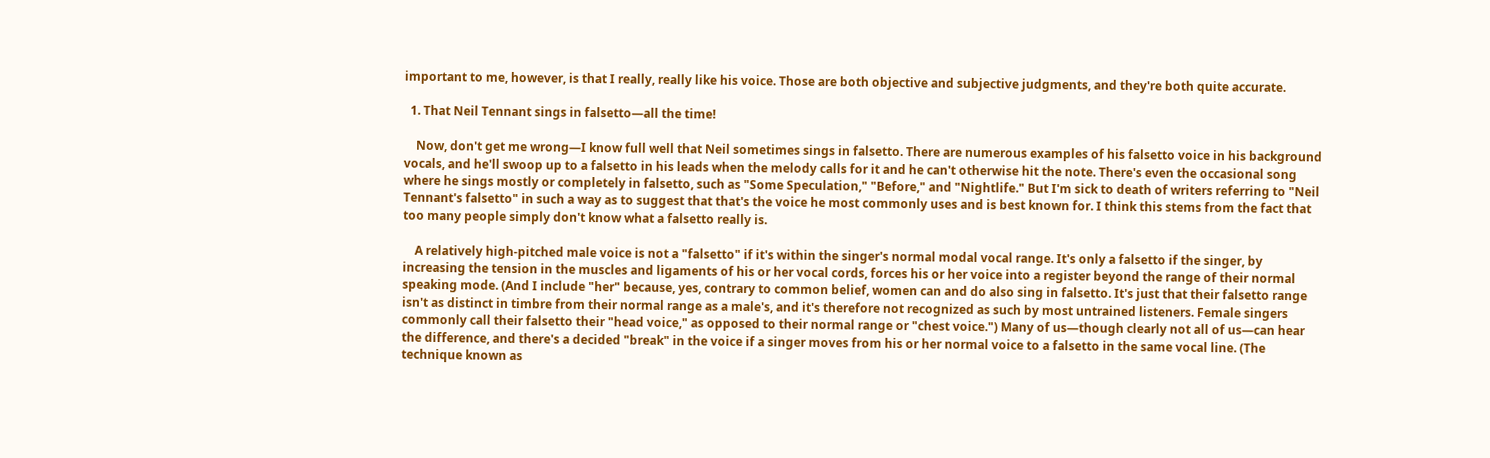important to me, however, is that I really, really like his voice. Those are both objective and subjective judgments, and they're both quite accurate.

  1. That Neil Tennant sings in falsetto—all the time!

    Now, don't get me wrong—I know full well that Neil sometimes sings in falsetto. There are numerous examples of his falsetto voice in his background vocals, and he'll swoop up to a falsetto in his leads when the melody calls for it and he can't otherwise hit the note. There's even the occasional song where he sings mostly or completely in falsetto, such as "Some Speculation," "Before," and "Nightlife." But I'm sick to death of writers referring to "Neil Tennant's falsetto" in such a way as to suggest that that's the voice he most commonly uses and is best known for. I think this stems from the fact that too many people simply don't know what a falsetto really is.

    A relatively high-pitched male voice is not a "falsetto" if it's within the singer's normal modal vocal range. It's only a falsetto if the singer, by increasing the tension in the muscles and ligaments of his or her vocal cords, forces his or her voice into a register beyond the range of their normal speaking mode. (And I include "her" because, yes, contrary to common belief, women can and do also sing in falsetto. It's just that their falsetto range isn't as distinct in timbre from their normal range as a male's, and it's therefore not recognized as such by most untrained listeners. Female singers commonly call their falsetto their "head voice," as opposed to their normal range or "chest voice.") Many of us—though clearly not all of us—can hear the difference, and there's a decided "break" in the voice if a singer moves from his or her normal voice to a falsetto in the same vocal line. (The technique known as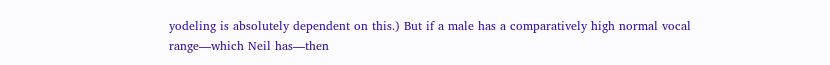yodeling is absolutely dependent on this.) But if a male has a comparatively high normal vocal range—which Neil has—then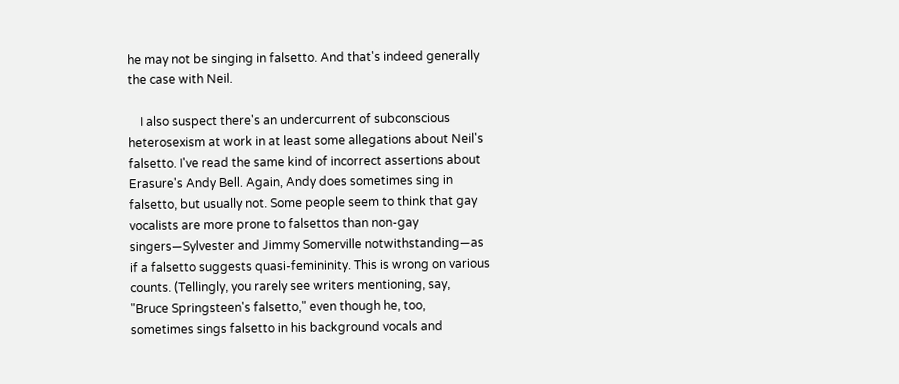he may not be singing in falsetto. And that's indeed generally the case with Neil.

    I also suspect there's an undercurrent of subconscious heterosexism at work in at least some allegations about Neil's falsetto. I've read the same kind of incorrect assertions about Erasure's Andy Bell. Again, Andy does sometimes sing in falsetto, but usually not. Some people seem to think that gay vocalists are more prone to falsettos than non-gay singers—Sylvester and Jimmy Somerville notwithstanding—as if a falsetto suggests quasi-femininity. This is wrong on various counts. (Tellingly, you rarely see writers mentioning, say, "Bruce Springsteen's falsetto," even though he, too, sometimes sings falsetto in his background vocals and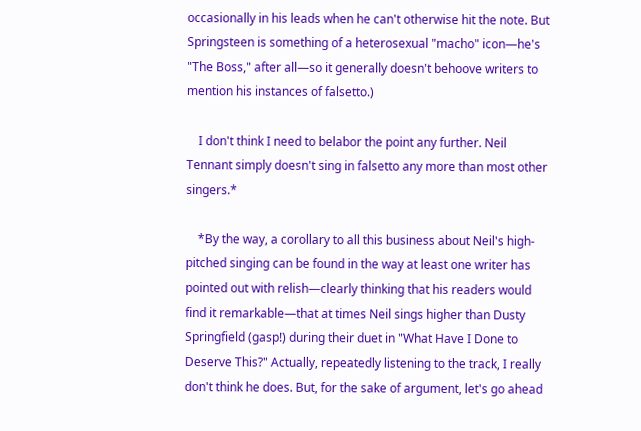occasionally in his leads when he can't otherwise hit the note. But Springsteen is something of a heterosexual "macho" icon—he's "The Boss," after all—so it generally doesn't behoove writers to mention his instances of falsetto.)

    I don't think I need to belabor the point any further. Neil Tennant simply doesn't sing in falsetto any more than most other singers.*

    *By the way, a corollary to all this business about Neil's high-pitched singing can be found in the way at least one writer has pointed out with relish—clearly thinking that his readers would find it remarkable—that at times Neil sings higher than Dusty Springfield (gasp!) during their duet in "What Have I Done to Deserve This?" Actually, repeatedly listening to the track, I really don't think he does. But, for the sake of argument, let's go ahead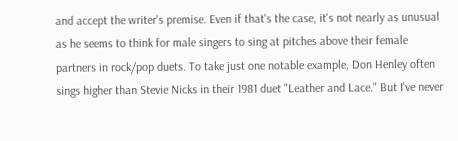and accept the writer's premise. Even if that's the case, it's not nearly as unusual as he seems to think for male singers to sing at pitches above their female partners in rock/pop duets. To take just one notable example, Don Henley often sings higher than Stevie Nicks in their 1981 duet "Leather and Lace." But I've never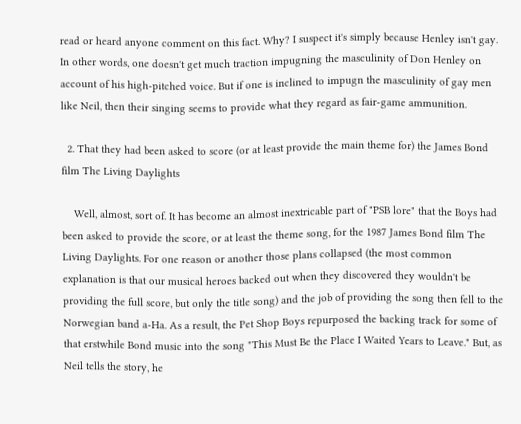read or heard anyone comment on this fact. Why? I suspect it's simply because Henley isn't gay. In other words, one doesn't get much traction impugning the masculinity of Don Henley on account of his high-pitched voice. But if one is inclined to impugn the masculinity of gay men like Neil, then their singing seems to provide what they regard as fair-game ammunition.

  2. That they had been asked to score (or at least provide the main theme for) the James Bond film The Living Daylights

    Well, almost, sort of. It has become an almost inextricable part of "PSB lore" that the Boys had been asked to provide the score, or at least the theme song, for the 1987 James Bond film The Living Daylights. For one reason or another those plans collapsed (the most common explanation is that our musical heroes backed out when they discovered they wouldn't be providing the full score, but only the title song) and the job of providing the song then fell to the Norwegian band a-Ha. As a result, the Pet Shop Boys repurposed the backing track for some of that erstwhile Bond music into the song "This Must Be the Place I Waited Years to Leave." But, as Neil tells the story, he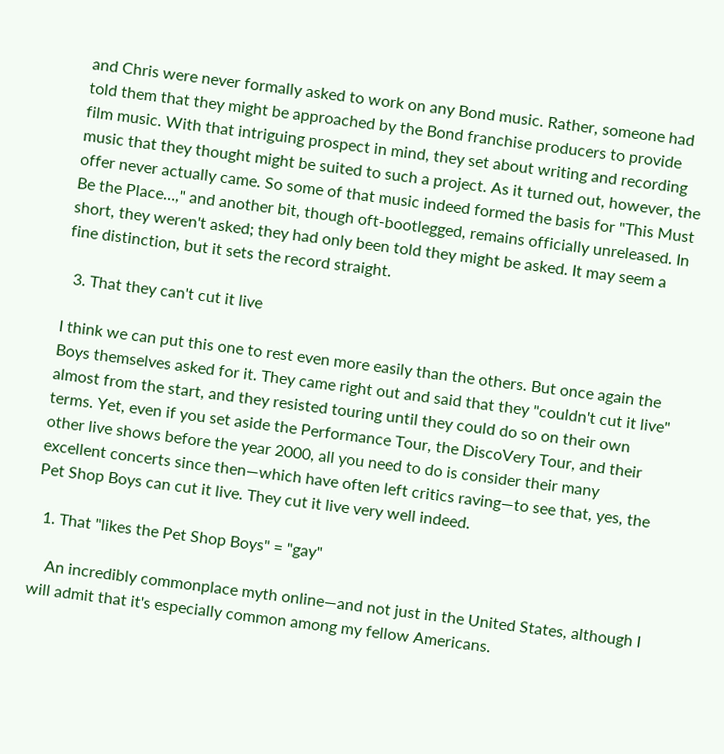and Chris were never formally asked to work on any Bond music. Rather, someone had told them that they might be approached by the Bond franchise producers to provide film music. With that intriguing prospect in mind, they set about writing and recording music that they thought might be suited to such a project. As it turned out, however, the offer never actually came. So some of that music indeed formed the basis for "This Must Be the Place…," and another bit, though oft-bootlegged, remains officially unreleased. In short, they weren't asked; they had only been told they might be asked. It may seem a fine distinction, but it sets the record straight.

  3. That they can't cut it live

I think we can put this one to rest even more easily than the others. But once again the Boys themselves asked for it. They came right out and said that they "couldn't cut it live" almost from the start, and they resisted touring until they could do so on their own terms. Yet, even if you set aside the Performance Tour, the DiscoVery Tour, and their other live shows before the year 2000, all you need to do is consider their many excellent concerts since then—which have often left critics raving—to see that, yes, the Pet Shop Boys can cut it live. They cut it live very well indeed.

  1. That "likes the Pet Shop Boys" = "gay"

    An incredibly commonplace myth online—and not just in the United States, although I will admit that it's especially common among my fellow Americans.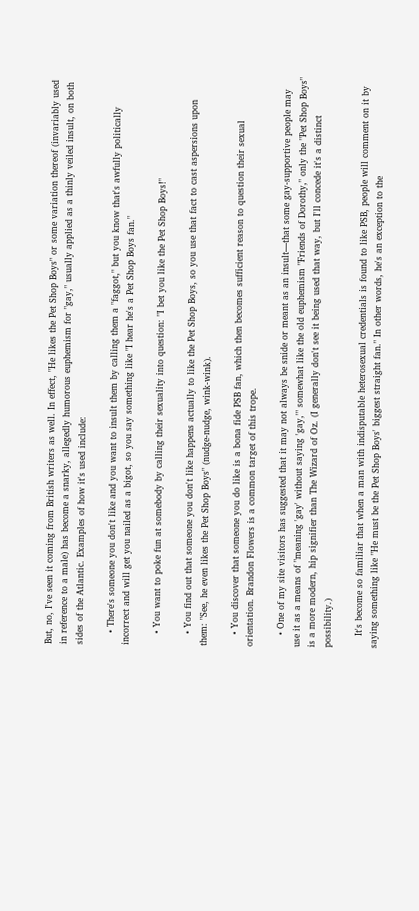But, no, I've seen it coming from British writers as well. In effect, "He likes the Pet Shop Boys" or some variation thereof (invariably used in reference to a male) has become a snarky, allegedly humorous euphemism for "gay," usually applied as a thinly veiled insult, on both sides of the Atlantic. Examples of how it's used include:

    • There's someone you don't like and you want to insult them by calling them a "faggot," but you know that's awfully politically incorrect and will get you nailed as a bigot, so you say something like "I hear he's a Pet Shop Boys fan."

    • You want to poke fun at somebody by calling their sexuality into question: "I bet you like the Pet Shop Boys!"

    • You find out that someone you don't like happens actually to like the Pet Shop Boys, so you use that fact to cast aspersions upon them: "See, he even likes the Pet Shop Boys" (nudge-nudge, wink-wink).

    • You discover that someone you do like is a bona fide PSB fan, which then becomes sufficient reason to question their sexual orientation. Brandon Flowers is a common target of this trope.

    • One of my site visitors has suggested that it may not always be snide or meant as an insult—that some gay-supportive people may use it as a means of "meaning 'gay' without saying 'gay,'" somewhat like the old euphemism "Friends of Dorothy," only the "Pet Shop Boys" is a more modern, hip signifier than The Wizard of Oz. (I generally don't see it being used that way, but I'll concede it's a distinct possibility.)

    It's become so familiar that when a man with indisputable heterosexual credentials is found to like PSB, people will comment on it by saying something like "He must be the Pet Shop Boys' biggest straight fan." In other words, he's an exception to the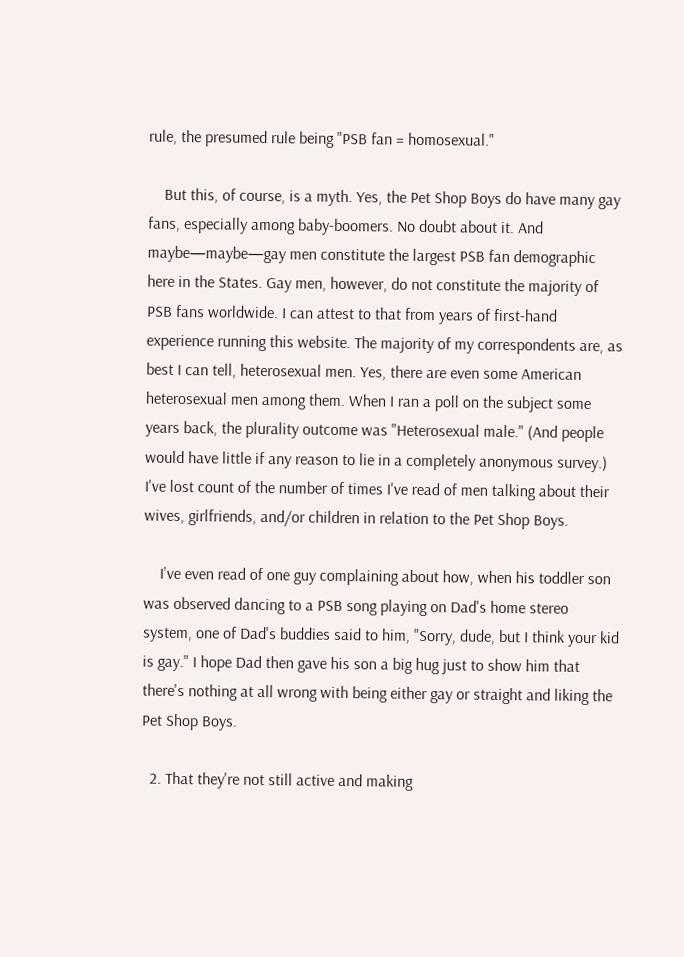rule, the presumed rule being "PSB fan = homosexual."

    But this, of course, is a myth. Yes, the Pet Shop Boys do have many gay fans, especially among baby-boomers. No doubt about it. And maybe—maybe—gay men constitute the largest PSB fan demographic here in the States. Gay men, however, do not constitute the majority of PSB fans worldwide. I can attest to that from years of first-hand experience running this website. The majority of my correspondents are, as best I can tell, heterosexual men. Yes, there are even some American heterosexual men among them. When I ran a poll on the subject some years back, the plurality outcome was "Heterosexual male." (And people would have little if any reason to lie in a completely anonymous survey.) I've lost count of the number of times I've read of men talking about their wives, girlfriends, and/or children in relation to the Pet Shop Boys.

    I've even read of one guy complaining about how, when his toddler son was observed dancing to a PSB song playing on Dad's home stereo system, one of Dad's buddies said to him, "Sorry, dude, but I think your kid is gay." I hope Dad then gave his son a big hug just to show him that there's nothing at all wrong with being either gay or straight and liking the Pet Shop Boys.

  2. That they're not still active and making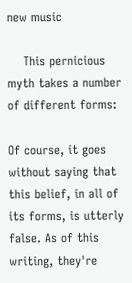new music

    This pernicious myth takes a number of different forms:

Of course, it goes without saying that this belief, in all of its forms, is utterly false. As of this writing, they're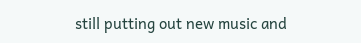still putting out new music and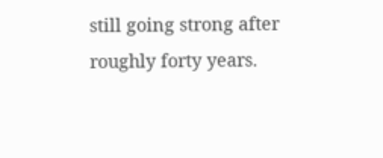still going strong after roughly forty years.